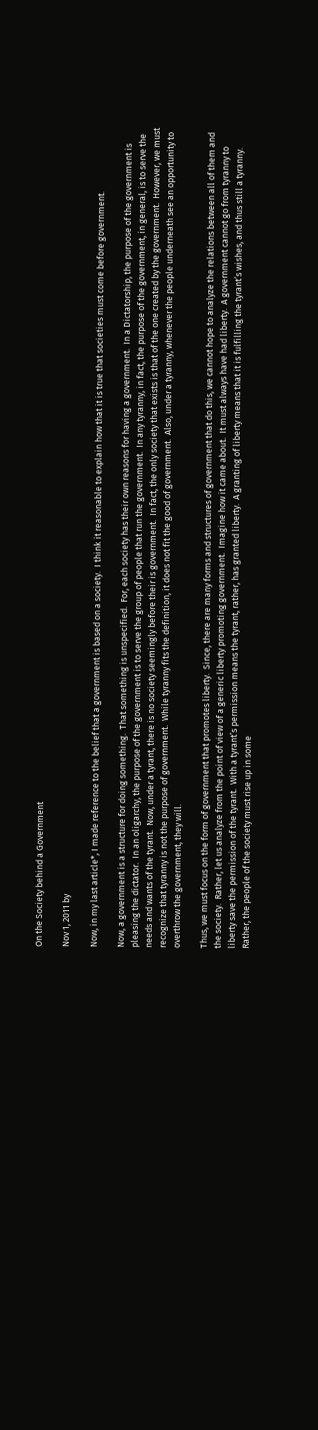On the Society behind a Government

Nov 1, 2011 by

Now, in my last article*, I made reference to the belief that a government is based on a society.  I think it reasonable to explain how that it is true that societies must come before government.

Now, a government is a structure for doing something.  That something is unspecified.  For, each society has their own reasons for having a government.  In a Dictatorship, the purpose of the government is pleasing the dictator.  In an oligarchy, the purpose of the government is to serve the group of people that run the government.  In any tyranny, in fact, the purpose of the government, in general, is to serve the needs and wants of the tyrant.  Now, under a tyrant, there is no society seemingly before their is government.  In fact, the only society that exists is that of the one created by the government.  However, we must recognize that tyranny is not the purpose of government.  While tyranny fits the definition, it does not fit the good of government.  Also, under a tyranny, whenever the people underneath see an opportunity to overthrow the government, they will.

Thus, we must focus on the form of government that promotes liberty.  Since, there are many forms and structures of government that do this, we cannot hope to analyze the relations between all of them and the society.  Rather, let us analyze from the point of view of a generic liberty promoting government.  Imagine how it came about.  It must always have had liberty.  A government cannot go from tyranny to liberty save the permission of the tyrant.  With a tyrant’s permission means the tyrant, rather, has granted liberty.  A granting of liberty means that it is fulfilling the tyrant’s wishes, and thus still a tyranny.  Rather, the people of the society must rise up in some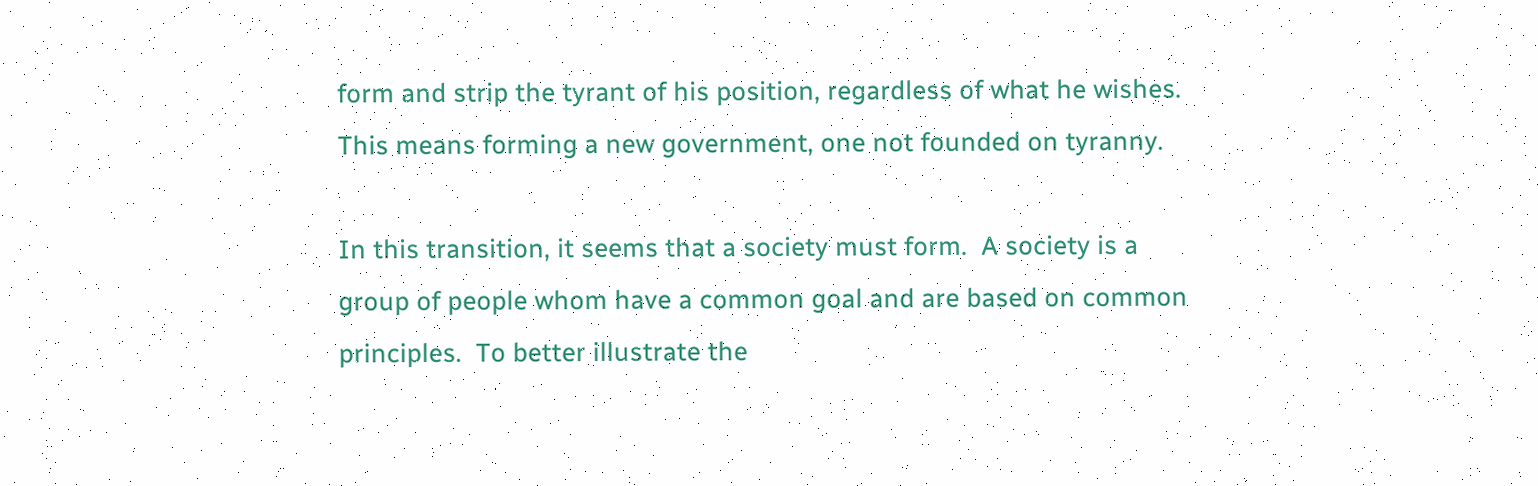form and strip the tyrant of his position, regardless of what he wishes.  This means forming a new government, one not founded on tyranny.

In this transition, it seems that a society must form.  A society is a group of people whom have a common goal and are based on common principles.  To better illustrate the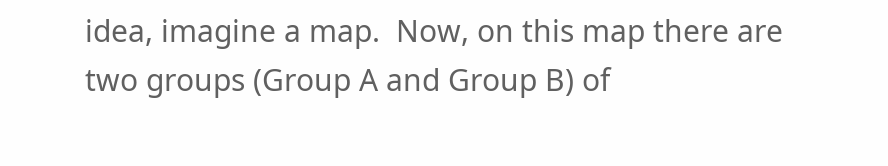idea, imagine a map.  Now, on this map there are two groups (Group A and Group B) of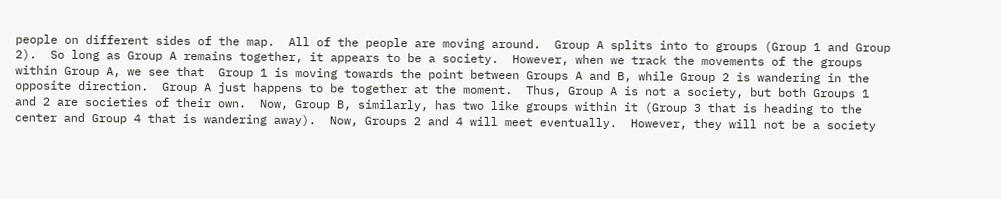people on different sides of the map.  All of the people are moving around.  Group A splits into to groups (Group 1 and Group 2).  So long as Group A remains together, it appears to be a society.  However, when we track the movements of the groups within Group A, we see that  Group 1 is moving towards the point between Groups A and B, while Group 2 is wandering in the opposite direction.  Group A just happens to be together at the moment.  Thus, Group A is not a society, but both Groups 1 and 2 are societies of their own.  Now, Group B, similarly, has two like groups within it (Group 3 that is heading to the center and Group 4 that is wandering away).  Now, Groups 2 and 4 will meet eventually.  However, they will not be a society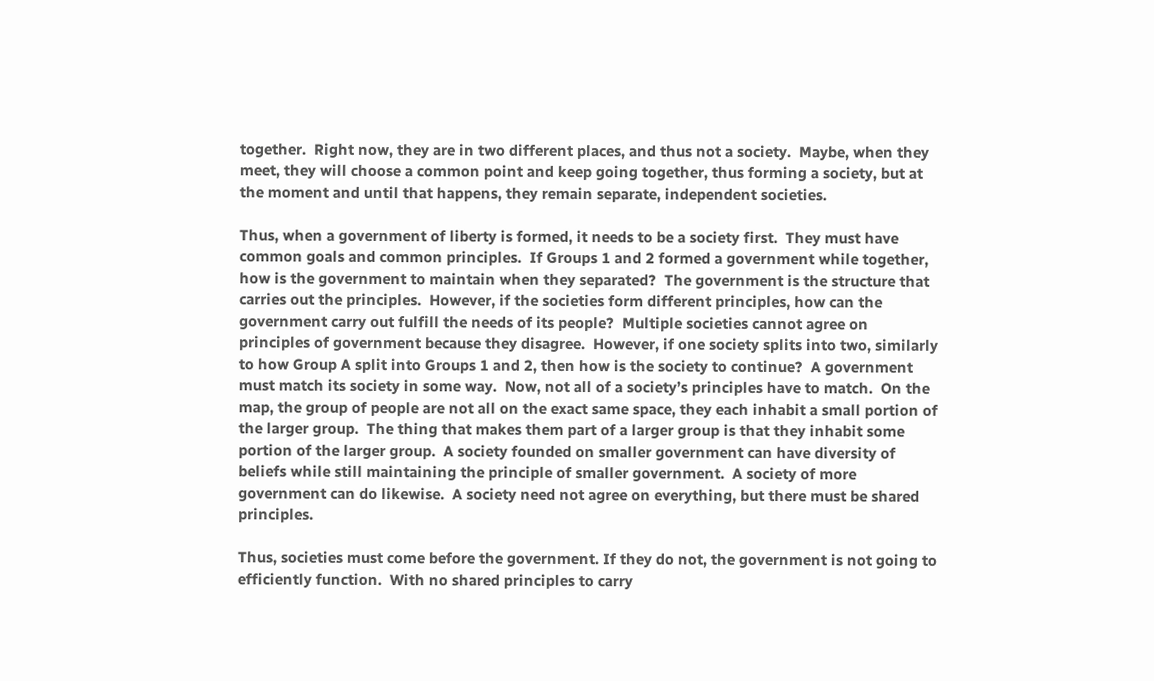together.  Right now, they are in two different places, and thus not a society.  Maybe, when they meet, they will choose a common point and keep going together, thus forming a society, but at the moment and until that happens, they remain separate, independent societies.

Thus, when a government of liberty is formed, it needs to be a society first.  They must have common goals and common principles.  If Groups 1 and 2 formed a government while together, how is the government to maintain when they separated?  The government is the structure that carries out the principles.  However, if the societies form different principles, how can the government carry out fulfill the needs of its people?  Multiple societies cannot agree on principles of government because they disagree.  However, if one society splits into two, similarly to how Group A split into Groups 1 and 2, then how is the society to continue?  A government must match its society in some way.  Now, not all of a society’s principles have to match.  On the map, the group of people are not all on the exact same space, they each inhabit a small portion of the larger group.  The thing that makes them part of a larger group is that they inhabit some portion of the larger group.  A society founded on smaller government can have diversity of beliefs while still maintaining the principle of smaller government.  A society of more government can do likewise.  A society need not agree on everything, but there must be shared principles.

Thus, societies must come before the government. If they do not, the government is not going to efficiently function.  With no shared principles to carry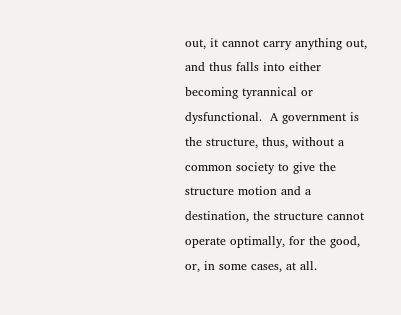out, it cannot carry anything out, and thus falls into either becoming tyrannical or dysfunctional.  A government is the structure, thus, without a common society to give the structure motion and a destination, the structure cannot operate optimally, for the good, or, in some cases, at all.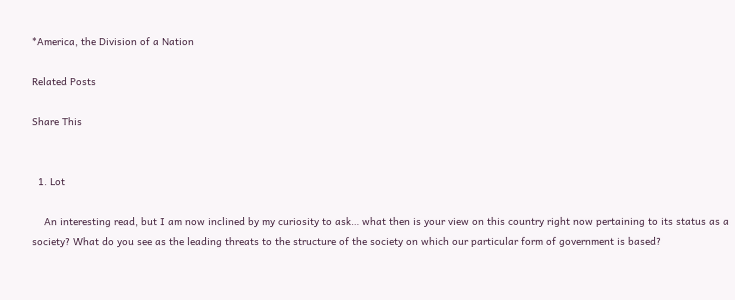*America, the Division of a Nation

Related Posts

Share This


  1. Lot

    An interesting read, but I am now inclined by my curiosity to ask… what then is your view on this country right now pertaining to its status as a society? What do you see as the leading threats to the structure of the society on which our particular form of government is based?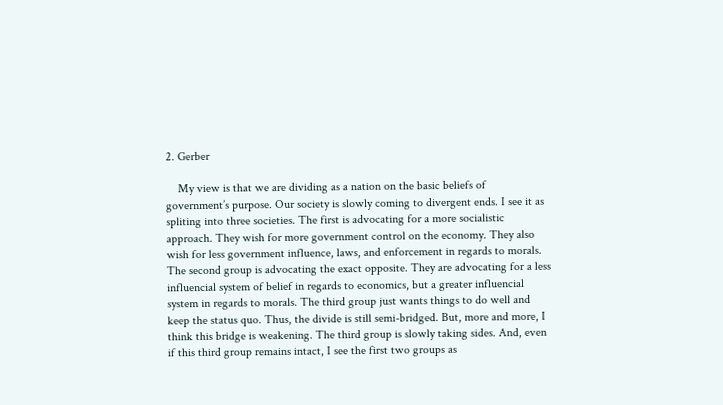2. Gerber

    My view is that we are dividing as a nation on the basic beliefs of government’s purpose. Our society is slowly coming to divergent ends. I see it as spliting into three societies. The first is advocating for a more socialistic approach. They wish for more government control on the economy. They also wish for less government influence, laws, and enforcement in regards to morals. The second group is advocating the exact opposite. They are advocating for a less influencial system of belief in regards to economics, but a greater influencial system in regards to morals. The third group just wants things to do well and keep the status quo. Thus, the divide is still semi-bridged. But, more and more, I think this bridge is weakening. The third group is slowly taking sides. And, even if this third group remains intact, I see the first two groups as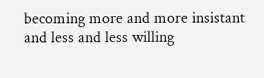becoming more and more insistant and less and less willing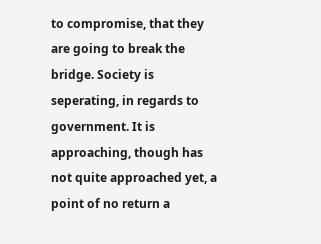to compromise, that they are going to break the bridge. Society is seperating, in regards to government. It is approaching, though has not quite approached yet, a point of no return a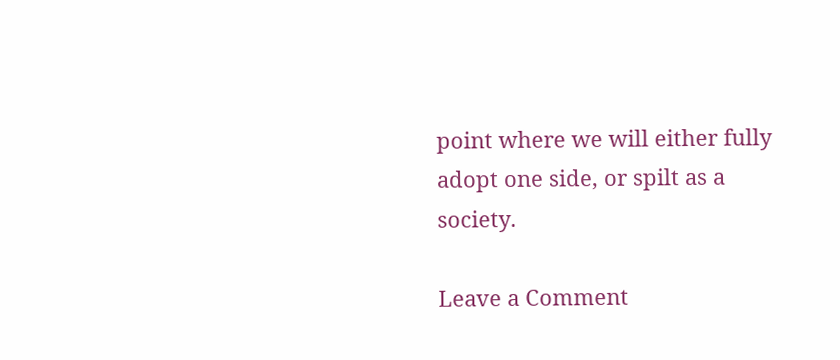point where we will either fully adopt one side, or spilt as a society.

Leave a Comment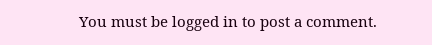You must be logged in to post a comment.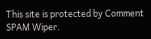This site is protected by Comment SPAM Wiper.